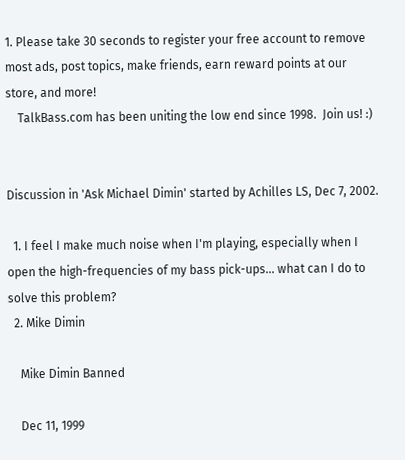1. Please take 30 seconds to register your free account to remove most ads, post topics, make friends, earn reward points at our store, and more!
    TalkBass.com has been uniting the low end since 1998.  Join us! :)


Discussion in 'Ask Michael Dimin' started by Achilles LS, Dec 7, 2002.

  1. I feel I make much noise when I'm playing, especially when I open the high-frequencies of my bass pick-ups... what can I do to solve this problem?
  2. Mike Dimin

    Mike Dimin Banned

    Dec 11, 1999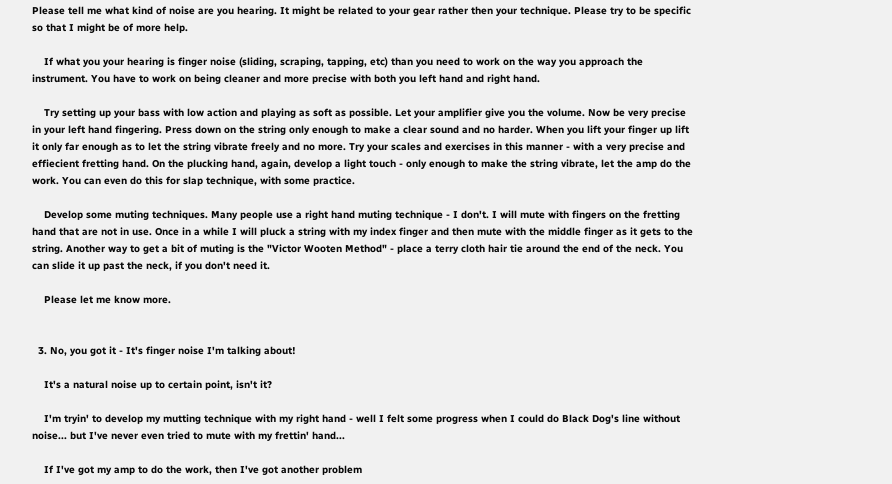Please tell me what kind of noise are you hearing. It might be related to your gear rather then your technique. Please try to be specific so that I might be of more help.

    If what you your hearing is finger noise (sliding, scraping, tapping, etc) than you need to work on the way you approach the instrument. You have to work on being cleaner and more precise with both you left hand and right hand.

    Try setting up your bass with low action and playing as soft as possible. Let your amplifier give you the volume. Now be very precise in your left hand fingering. Press down on the string only enough to make a clear sound and no harder. When you lift your finger up lift it only far enough as to let the string vibrate freely and no more. Try your scales and exercises in this manner - with a very precise and effiecient fretting hand. On the plucking hand, again, develop a light touch - only enough to make the string vibrate, let the amp do the work. You can even do this for slap technique, with some practice.

    Develop some muting techniques. Many people use a right hand muting technique - I don't. I will mute with fingers on the fretting hand that are not in use. Once in a while I will pluck a string with my index finger and then mute with the middle finger as it gets to the string. Another way to get a bit of muting is the "Victor Wooten Method" - place a terry cloth hair tie around the end of the neck. You can slide it up past the neck, if you don't need it.

    Please let me know more.


  3. No, you got it - It's finger noise I'm talking about!

    It's a natural noise up to certain point, isn't it?

    I'm tryin' to develop my mutting technique with my right hand - well I felt some progress when I could do Black Dog's line without noise... but I've never even tried to mute with my frettin' hand...

    If I've got my amp to do the work, then I've got another problem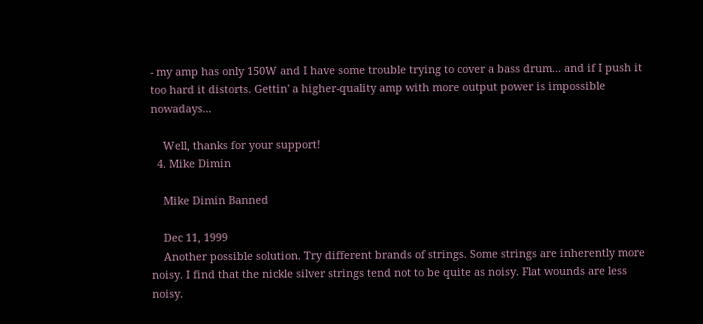- my amp has only 150W and I have some trouble trying to cover a bass drum... and if I push it too hard it distorts. Gettin' a higher-quality amp with more output power is impossible nowadays...

    Well, thanks for your support!
  4. Mike Dimin

    Mike Dimin Banned

    Dec 11, 1999
    Another possible solution. Try different brands of strings. Some strings are inherently more noisy. I find that the nickle silver strings tend not to be quite as noisy. Flat wounds are less noisy.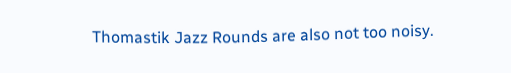Thomastik Jazz Rounds are also not too noisy.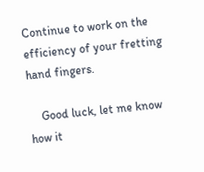Continue to work on the efficiency of your fretting hand fingers.

    Good luck, let me know how it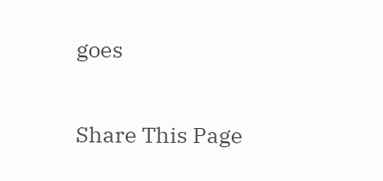goes


Share This Page